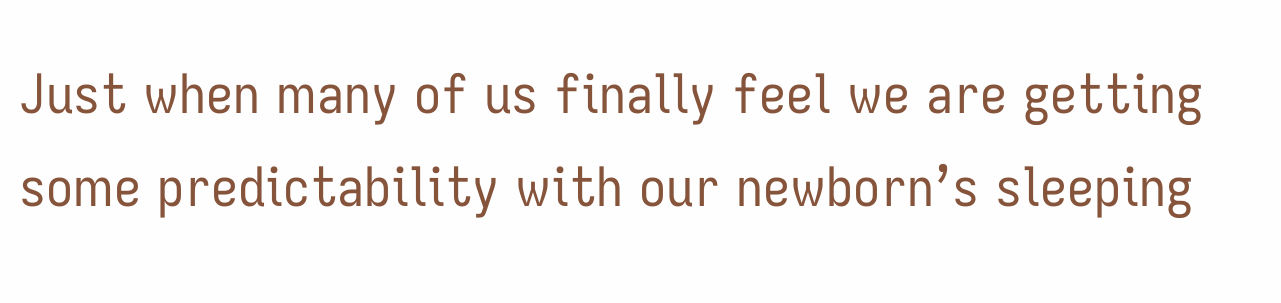Just when many of us finally feel we are getting some predictability with our newborn’s sleeping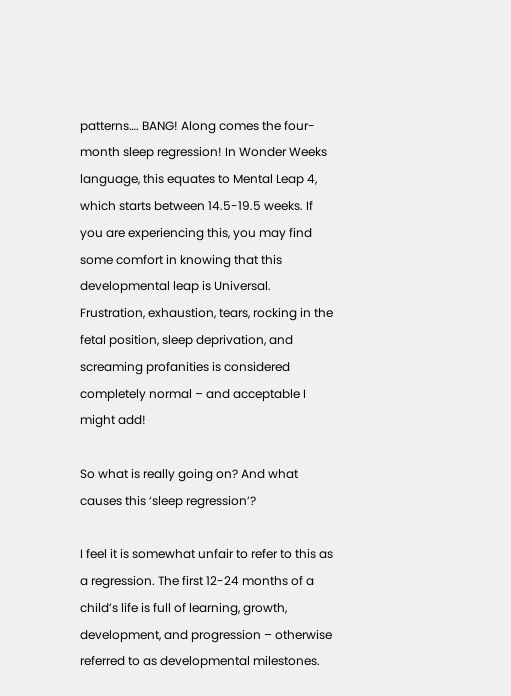patterns…. BANG! Along comes the four-month sleep regression! In Wonder Weeks language, this equates to Mental Leap 4, which starts between 14.5-19.5 weeks. If you are experiencing this, you may find some comfort in knowing that this developmental leap is Universal. Frustration, exhaustion, tears, rocking in the fetal position, sleep deprivation, and screaming profanities is considered completely normal – and acceptable I might add!

So what is really going on? And what causes this ‘sleep regression’?

I feel it is somewhat unfair to refer to this as a regression. The first 12-24 months of a child’s life is full of learning, growth, development, and progression – otherwise referred to as developmental milestones.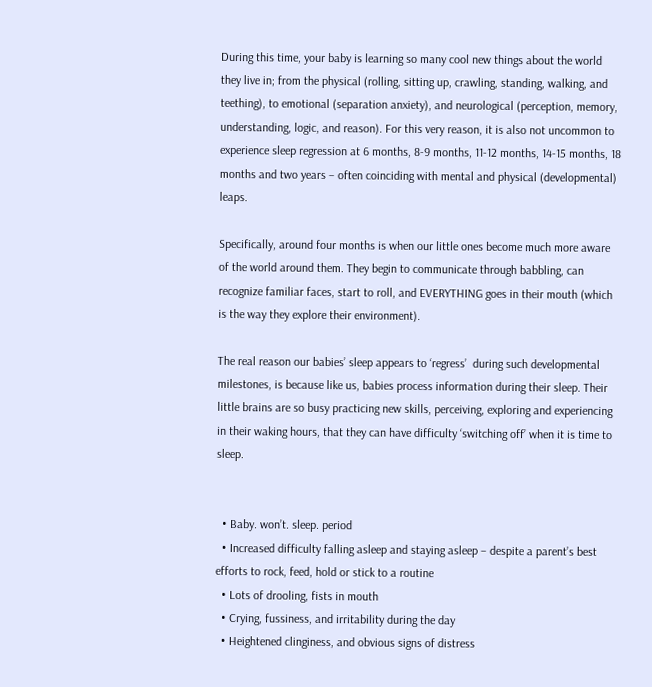During this time, your baby is learning so many cool new things about the world they live in; from the physical (rolling, sitting up, crawling, standing, walking, and teething), to emotional (separation anxiety), and neurological (perception, memory, understanding, logic, and reason). For this very reason, it is also not uncommon to experience sleep regression at 6 months, 8-9 months, 11-12 months, 14-15 months, 18 months and two years – often coinciding with mental and physical (developmental) leaps.

Specifically, around four months is when our little ones become much more aware of the world around them. They begin to communicate through babbling, can recognize familiar faces, start to roll, and EVERYTHING goes in their mouth (which is the way they explore their environment).

The real reason our babies’ sleep appears to ‘regress’  during such developmental milestones, is because like us, babies process information during their sleep. Their little brains are so busy practicing new skills, perceiving, exploring and experiencing in their waking hours, that they can have difficulty ‘switching off’ when it is time to sleep.


  • Baby. won’t. sleep. period
  • Increased difficulty falling asleep and staying asleep – despite a parent’s best efforts to rock, feed, hold or stick to a routine
  • Lots of drooling, fists in mouth
  • Crying, fussiness, and irritability during the day
  • Heightened clinginess, and obvious signs of distress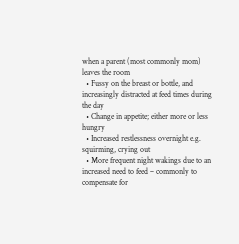when a parent (most commonly mom) leaves the room
  • Fussy on the breast or bottle, and increasingly distracted at feed times during the day
  • Change in appetite; either more or less hungry
  • Increased restlessness overnight e.g. squirming, crying out
  • More frequent night wakings due to an increased need to feed – commonly to compensate for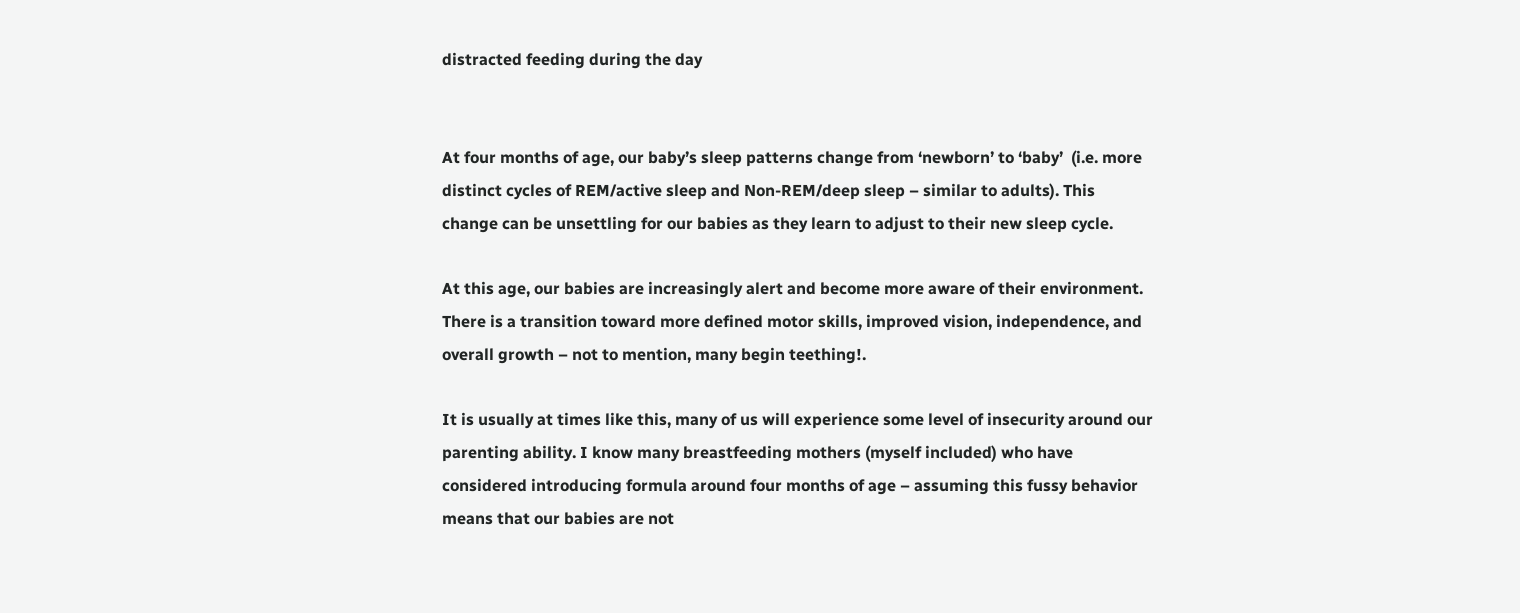distracted feeding during the day


At four months of age, our baby’s sleep patterns change from ‘newborn’ to ‘baby’  (i.e. more distinct cycles of REM/active sleep and Non-REM/deep sleep – similar to adults). This change can be unsettling for our babies as they learn to adjust to their new sleep cycle.

At this age, our babies are increasingly alert and become more aware of their environment. There is a transition toward more defined motor skills, improved vision, independence, and overall growth – not to mention, many begin teething!.

It is usually at times like this, many of us will experience some level of insecurity around our parenting ability. I know many breastfeeding mothers (myself included) who have considered introducing formula around four months of age – assuming this fussy behavior means that our babies are not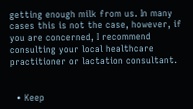getting enough milk from us. In many cases this is not the case, however, if you are concerned, I recommend consulting your local healthcare practitioner or lactation consultant.


  • Keep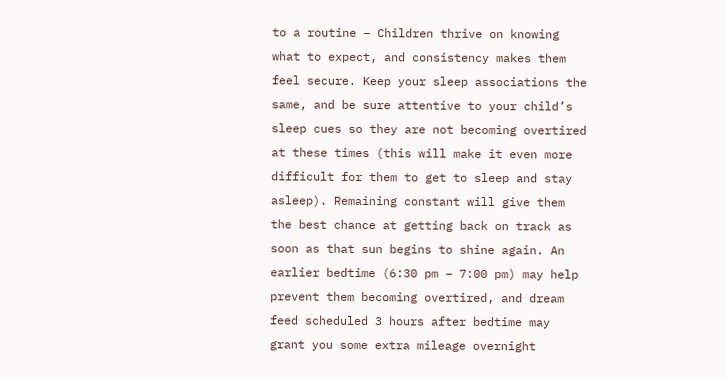to a routine – Children thrive on knowing what to expect, and consistency makes them feel secure. Keep your sleep associations the same, and be sure attentive to your child’s sleep cues so they are not becoming overtired at these times (this will make it even more difficult for them to get to sleep and stay asleep). Remaining constant will give them the best chance at getting back on track as soon as that sun begins to shine again. An earlier bedtime (6:30 pm – 7:00 pm) may help prevent them becoming overtired, and dream feed scheduled 3 hours after bedtime may grant you some extra mileage overnight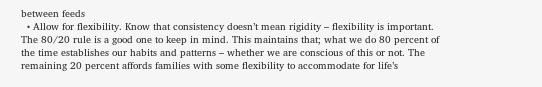between feeds
  • Allow for flexibility. Know that consistency doesn’t mean rigidity – flexibility is important. The 80/20 rule is a good one to keep in mind. This maintains that; what we do 80 percent of the time establishes our habits and patterns – whether we are conscious of this or not. The remaining 20 percent affords families with some flexibility to accommodate for life’s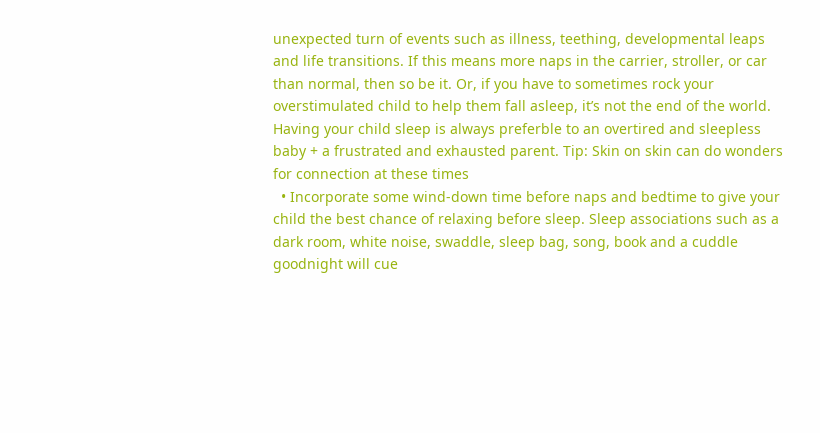unexpected turn of events such as illness, teething, developmental leaps and life transitions. If this means more naps in the carrier, stroller, or car than normal, then so be it. Or, if you have to sometimes rock your overstimulated child to help them fall asleep, it’s not the end of the world. Having your child sleep is always preferble to an overtired and sleepless baby + a frustrated and exhausted parent. Tip: Skin on skin can do wonders for connection at these times
  • Incorporate some wind-down time before naps and bedtime to give your child the best chance of relaxing before sleep. Sleep associations such as a dark room, white noise, swaddle, sleep bag, song, book and a cuddle goodnight will cue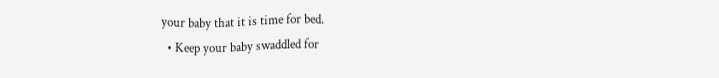your baby that it is time for bed.
  • Keep your baby swaddled for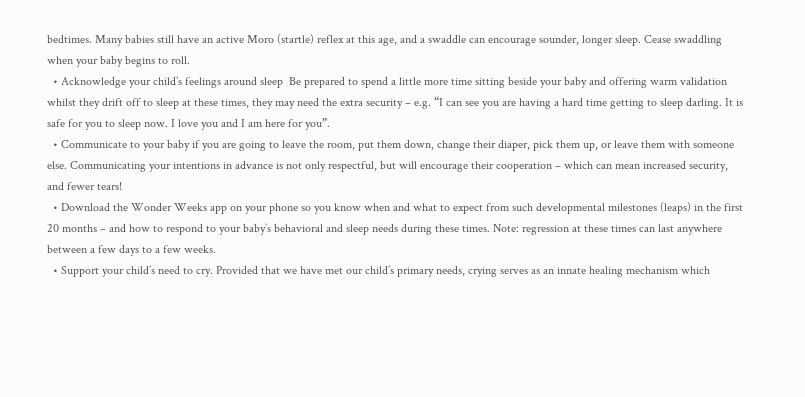bedtimes. Many babies still have an active Moro (startle) reflex at this age, and a swaddle can encourage sounder, longer sleep. Cease swaddling when your baby begins to roll.
  • Acknowledge your child’s feelings around sleep  Be prepared to spend a little more time sitting beside your baby and offering warm validation whilst they drift off to sleep at these times, they may need the extra security – e.g. “I can see you are having a hard time getting to sleep darling. It is safe for you to sleep now. I love you and I am here for you”.
  • Communicate to your baby if you are going to leave the room, put them down, change their diaper, pick them up, or leave them with someone else. Communicating your intentions in advance is not only respectful, but will encourage their cooperation – which can mean increased security, and fewer tears!
  • Download the Wonder Weeks app on your phone so you know when and what to expect from such developmental milestones (leaps) in the first 20 months – and how to respond to your baby’s behavioral and sleep needs during these times. Note: regression at these times can last anywhere between a few days to a few weeks.
  • Support your child’s need to cry. Provided that we have met our child’s primary needs, crying serves as an innate healing mechanism which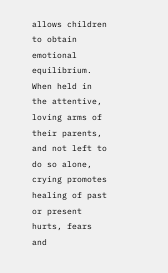allows children to obtain emotional equilibrium. When held in the attentive, loving arms of their parents, and not left to do so alone, crying promotes healing of past or present hurts, fears and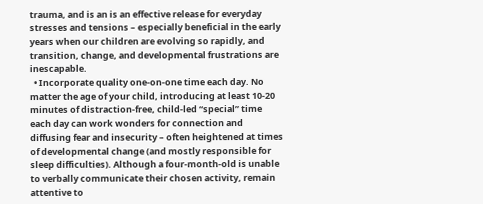trauma, and is an is an effective release for everyday stresses and tensions – especially beneficial in the early years when our children are evolving so rapidly, and transition, change, and developmental frustrations are inescapable.
  • Incorporate quality one-on-one time each day. No matter the age of your child, introducing at least 10-20 minutes of distraction-free, child-led “special” time each day can work wonders for connection and diffusing fear and insecurity – often heightened at times of developmental change (and mostly responsible for sleep difficulties). Although a four-month-old is unable to verbally communicate their chosen activity, remain attentive to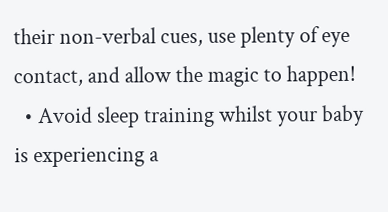their non-verbal cues, use plenty of eye contact, and allow the magic to happen!
  • Avoid sleep training whilst your baby is experiencing a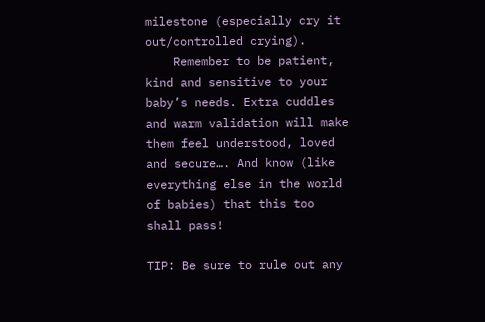milestone (especially cry it out/controlled crying).
    Remember to be patient, kind and sensitive to your baby’s needs. Extra cuddles and warm validation will make them feel understood, loved and secure…. And know (like everything else in the world of babies) that this too shall pass!

TIP: Be sure to rule out any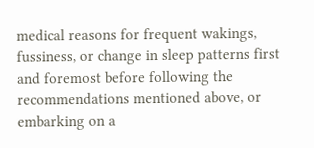medical reasons for frequent wakings, fussiness, or change in sleep patterns first and foremost before following the recommendations mentioned above, or embarking on a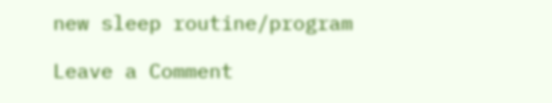new sleep routine/program

Leave a Comment